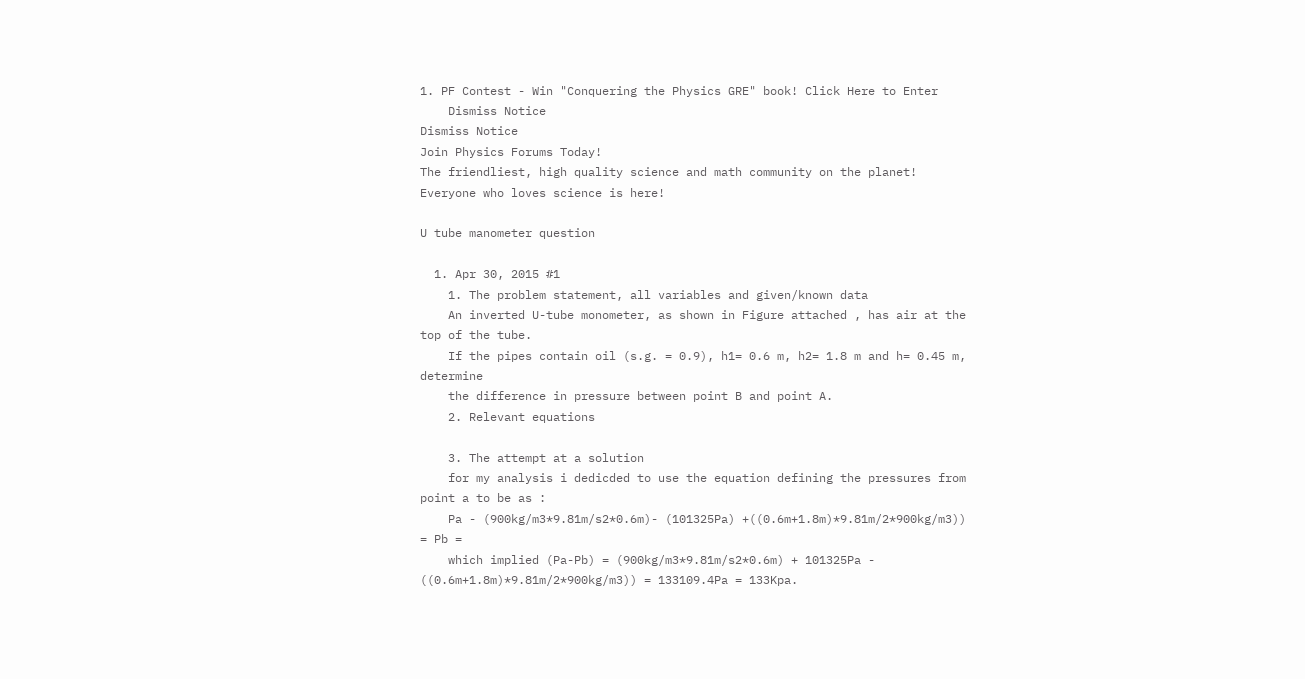1. PF Contest - Win "Conquering the Physics GRE" book! Click Here to Enter
    Dismiss Notice
Dismiss Notice
Join Physics Forums Today!
The friendliest, high quality science and math community on the planet! Everyone who loves science is here!

U tube manometer question

  1. Apr 30, 2015 #1
    1. The problem statement, all variables and given/known data
    An inverted U-tube monometer, as shown in Figure attached , has air at the top of the tube.
    If the pipes contain oil (s.g. = 0.9), h1= 0.6 m, h2= 1.8 m and h= 0.45 m, determine
    the difference in pressure between point B and point A.
    2. Relevant equations

    3. The attempt at a solution
    for my analysis i dedicded to use the equation defining the pressures from point a to be as :
    Pa - (900kg/m3*9.81m/s2*0.6m)- (101325Pa) +((0.6m+1.8m)*9.81m/2*900kg/m3)) = Pb =
    which implied (Pa-Pb) = (900kg/m3*9.81m/s2*0.6m) + 101325Pa - ((0.6m+1.8m)*9.81m/2*900kg/m3)) = 133109.4Pa = 133Kpa.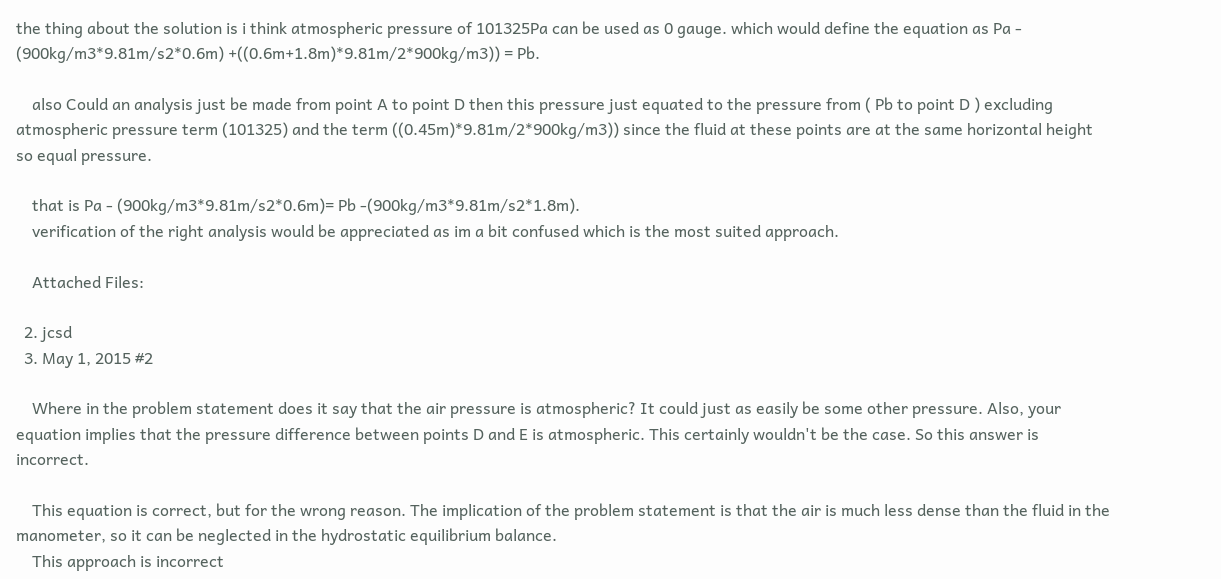the thing about the solution is i think atmospheric pressure of 101325Pa can be used as 0 gauge. which would define the equation as Pa - (900kg/m3*9.81m/s2*0.6m) +((0.6m+1.8m)*9.81m/2*900kg/m3)) = Pb.

    also Could an analysis just be made from point A to point D then this pressure just equated to the pressure from ( Pb to point D ) excluding atmospheric pressure term (101325) and the term ((0.45m)*9.81m/2*900kg/m3)) since the fluid at these points are at the same horizontal height so equal pressure.

    that is Pa - (900kg/m3*9.81m/s2*0.6m)= Pb -(900kg/m3*9.81m/s2*1.8m).
    verification of the right analysis would be appreciated as im a bit confused which is the most suited approach.

    Attached Files:

  2. jcsd
  3. May 1, 2015 #2

    Where in the problem statement does it say that the air pressure is atmospheric? It could just as easily be some other pressure. Also, your equation implies that the pressure difference between points D and E is atmospheric. This certainly wouldn't be the case. So this answer is incorrect.

    This equation is correct, but for the wrong reason. The implication of the problem statement is that the air is much less dense than the fluid in the manometer, so it can be neglected in the hydrostatic equilibrium balance.
    This approach is incorrect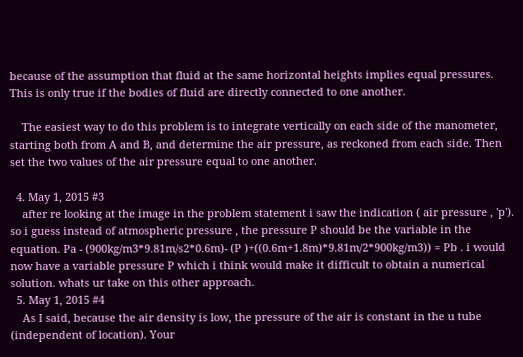because of the assumption that fluid at the same horizontal heights implies equal pressures. This is only true if the bodies of fluid are directly connected to one another.

    The easiest way to do this problem is to integrate vertically on each side of the manometer, starting both from A and B, and determine the air pressure, as reckoned from each side. Then set the two values of the air pressure equal to one another.

  4. May 1, 2015 #3
    after re looking at the image in the problem statement i saw the indication ( air pressure , 'p'). so i guess instead of atmospheric pressure , the pressure P should be the variable in the equation. Pa - (900kg/m3*9.81m/s2*0.6m)- (P )+((0.6m+1.8m)*9.81m/2*900kg/m3)) = Pb . i would now have a variable pressure P which i think would make it difficult to obtain a numerical solution. whats ur take on this other approach.
  5. May 1, 2015 #4
    As I said, because the air density is low, the pressure of the air is constant in the u tube (independent of location). Your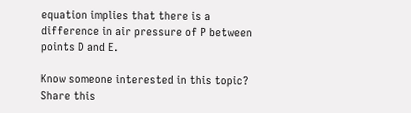equation implies that there is a difference in air pressure of P between points D and E.

Know someone interested in this topic? Share this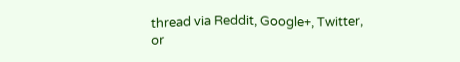thread via Reddit, Google+, Twitter, or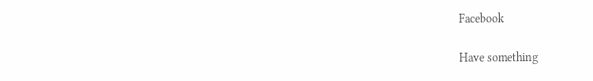Facebook

Have something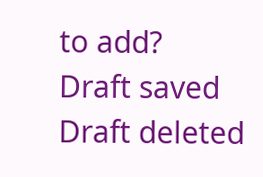to add?
Draft saved Draft deleted